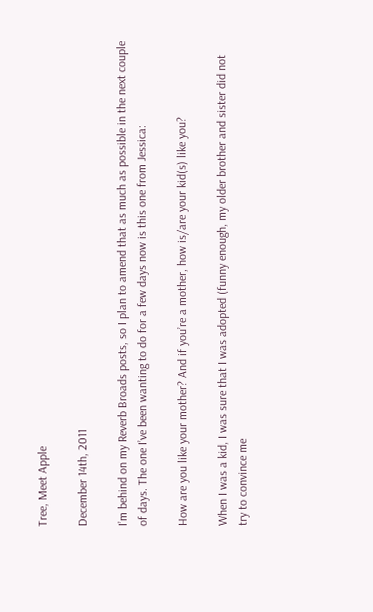Tree, Meet Apple

December 14th, 2011

I’m behind on my Reverb Broads posts, so I plan to amend that as much as possible in the next couple of days. The one I’ve been wanting to do for a few days now is this one from Jessica:

How are you like your mother? And if you’re a mother, how is/are your kid(s) like you?

When I was a kid, I was sure that I was adopted (funny enough, my older brother and sister did not try to convince me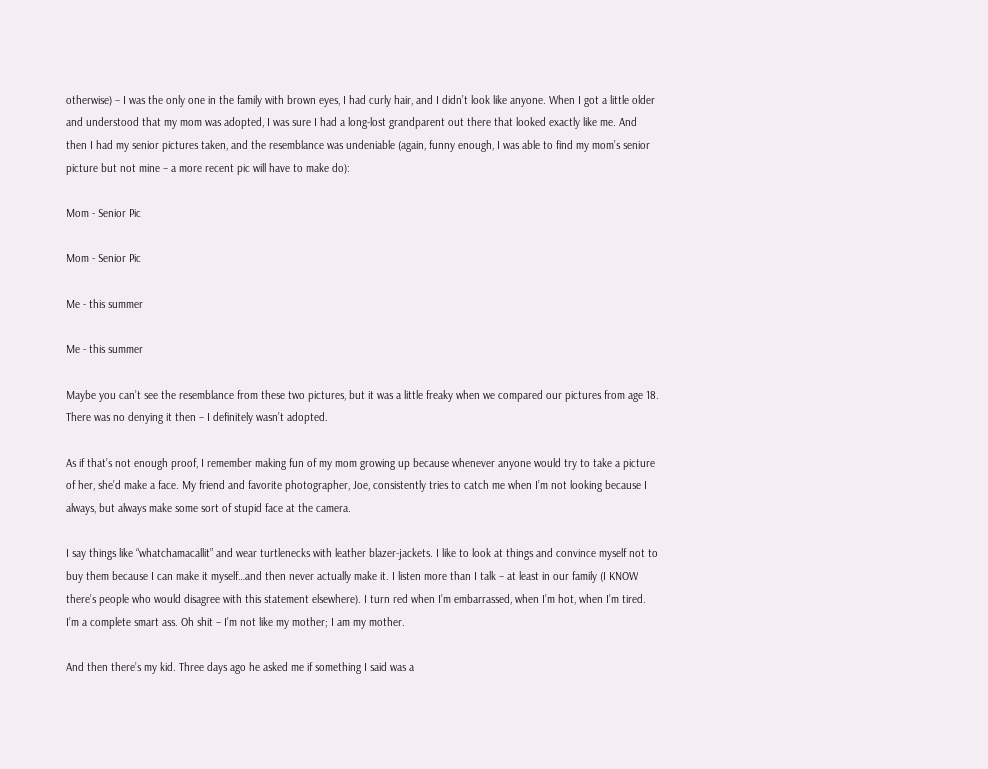otherwise) – I was the only one in the family with brown eyes, I had curly hair, and I didn’t look like anyone. When I got a little older and understood that my mom was adopted, I was sure I had a long-lost grandparent out there that looked exactly like me. And then I had my senior pictures taken, and the resemblance was undeniable (again, funny enough, I was able to find my mom’s senior picture but not mine – a more recent pic will have to make do):

Mom - Senior Pic

Mom - Senior Pic

Me - this summer

Me - this summer

Maybe you can’t see the resemblance from these two pictures, but it was a little freaky when we compared our pictures from age 18. There was no denying it then – I definitely wasn’t adopted.

As if that’s not enough proof, I remember making fun of my mom growing up because whenever anyone would try to take a picture of her, she’d make a face. My friend and favorite photographer, Joe, consistently tries to catch me when I’m not looking because I always, but always make some sort of stupid face at the camera.

I say things like “whatchamacallit” and wear turtlenecks with leather blazer-jackets. I like to look at things and convince myself not to buy them because I can make it myself…and then never actually make it. I listen more than I talk – at least in our family (I KNOW there’s people who would disagree with this statement elsewhere). I turn red when I’m embarrassed, when I’m hot, when I’m tired. I’m a complete smart ass. Oh shit – I’m not like my mother; I am my mother.

And then there’s my kid. Three days ago he asked me if something I said was a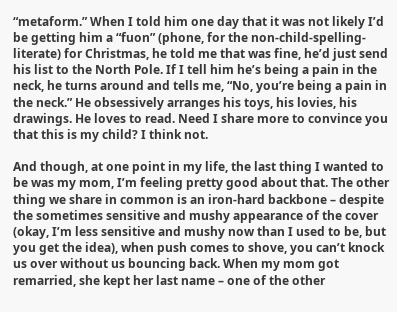“metaform.” When I told him one day that it was not likely I’d be getting him a “fuon” (phone, for the non-child-spelling-literate) for Christmas, he told me that was fine, he’d just send his list to the North Pole. If I tell him he’s being a pain in the neck, he turns around and tells me, “No, you’re being a pain in the neck.” He obsessively arranges his toys, his lovies, his drawings. He loves to read. Need I share more to convince you that this is my child? I think not.

And though, at one point in my life, the last thing I wanted to be was my mom, I’m feeling pretty good about that. The other thing we share in common is an iron-hard backbone – despite the sometimes sensitive and mushy appearance of the cover (okay, I’m less sensitive and mushy now than I used to be, but you get the idea), when push comes to shove, you can’t knock us over without us bouncing back. When my mom got remarried, she kept her last name – one of the other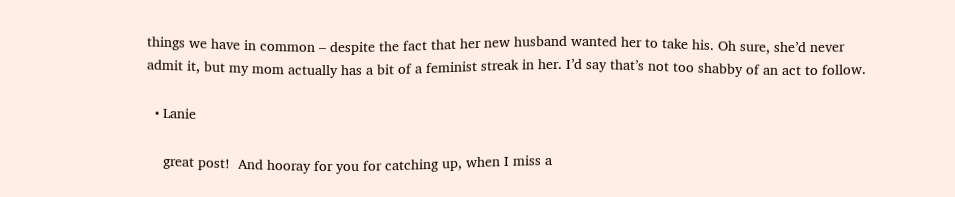things we have in common – despite the fact that her new husband wanted her to take his. Oh sure, she’d never admit it, but my mom actually has a bit of a feminist streak in her. I’d say that’s not too shabby of an act to follow.

  • Lanie

    great post!  And hooray for you for catching up, when I miss a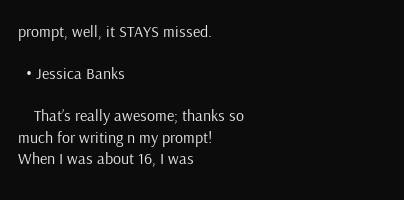prompt, well, it STAYS missed.

  • Jessica Banks

    That’s really awesome; thanks so much for writing n my prompt! When I was about 16, I was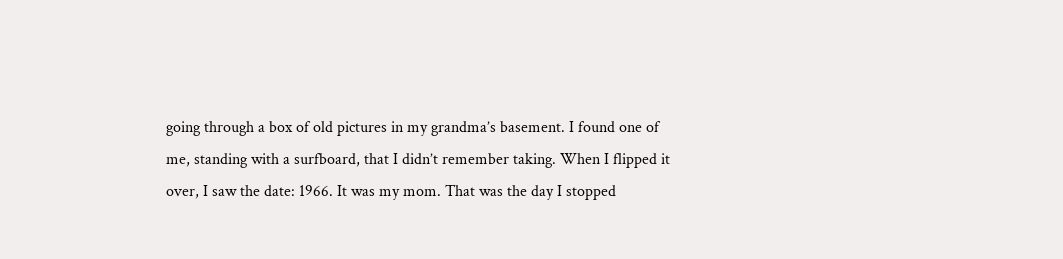going through a box of old pictures in my grandma’s basement. I found one of me, standing with a surfboard, that I didn’t remember taking. When I flipped it over, I saw the date: 1966. It was my mom. That was the day I stopped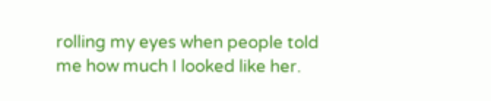rolling my eyes when people told me how much I looked like her.